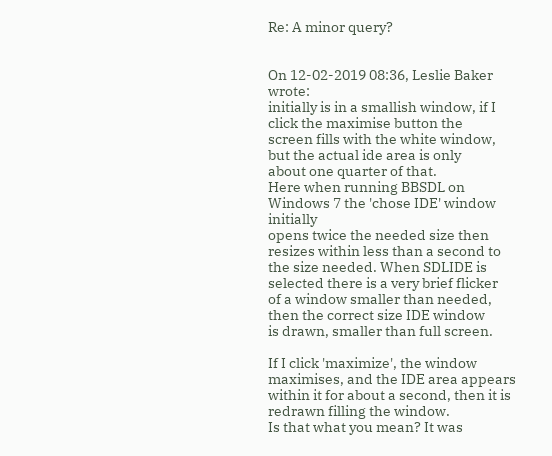Re: A minor query?


On 12-02-2019 08:36, Leslie Baker wrote:
initially is in a smallish window, if I click the maximise button the
screen fills with the white window, but the actual ide area is only
about one quarter of that.
Here when running BBSDL on Windows 7 the 'chose IDE' window initially
opens twice the needed size then resizes within less than a second to
the size needed. When SDLIDE is selected there is a very brief flicker
of a window smaller than needed, then the correct size IDE window
is drawn, smaller than full screen.

If I click 'maximize', the window maximises, and the IDE area appears
within it for about a second, then it is redrawn filling the window.
Is that what you mean? It was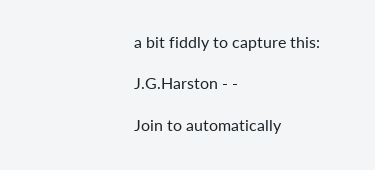a bit fiddly to capture this:

J.G.Harston - -

Join to automatically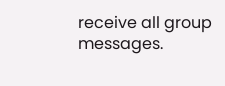receive all group messages.